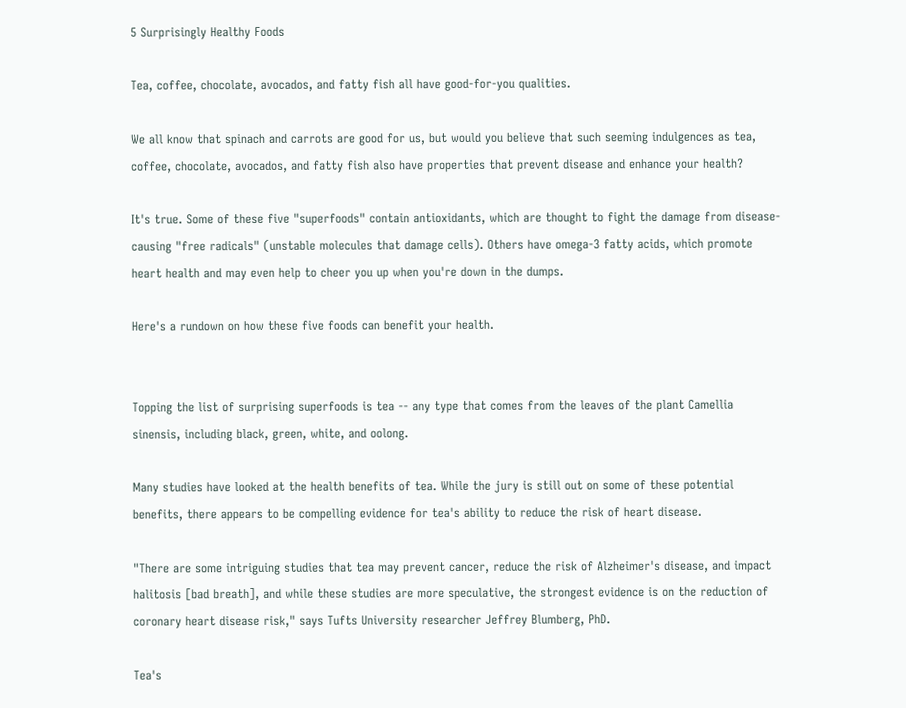5 Surprisingly Healthy Foods

Tea, coffee, chocolate, avocados, and fatty fish all have good-for-you qualities.

We all know that spinach and carrots are good for us, but would you believe that such seeming indulgences as tea, coffee, chocolate, avocados, and fatty fish also have properties that prevent disease and enhance your health?

It's true. Some of these five "superfoods" contain antioxidants, which are thought to fight the damage from disease-causing "free radicals" (unstable molecules that damage cells). Others have omega-3 fatty acids, which promote heart health and may even help to cheer you up when you're down in the dumps.

Here's a rundown on how these five foods can benefit your health.


Topping the list of surprising superfoods is tea -- any type that comes from the leaves of the plant Camellia sinensis, including black, green, white, and oolong.

Many studies have looked at the health benefits of tea. While the jury is still out on some of these potential benefits, there appears to be compelling evidence for tea's ability to reduce the risk of heart disease.

"There are some intriguing studies that tea may prevent cancer, reduce the risk of Alzheimer's disease, and impact halitosis [bad breath], and while these studies are more speculative, the strongest evidence is on the reduction of coronary heart disease risk," says Tufts University researcher Jeffrey Blumberg, PhD.

Tea's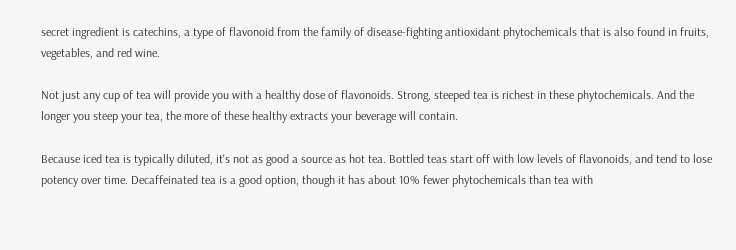secret ingredient is catechins, a type of flavonoid from the family of disease-fighting antioxidant phytochemicals that is also found in fruits, vegetables, and red wine.

Not just any cup of tea will provide you with a healthy dose of flavonoids. Strong, steeped tea is richest in these phytochemicals. And the longer you steep your tea, the more of these healthy extracts your beverage will contain.

Because iced tea is typically diluted, it's not as good a source as hot tea. Bottled teas start off with low levels of flavonoids, and tend to lose potency over time. Decaffeinated tea is a good option, though it has about 10% fewer phytochemicals than tea with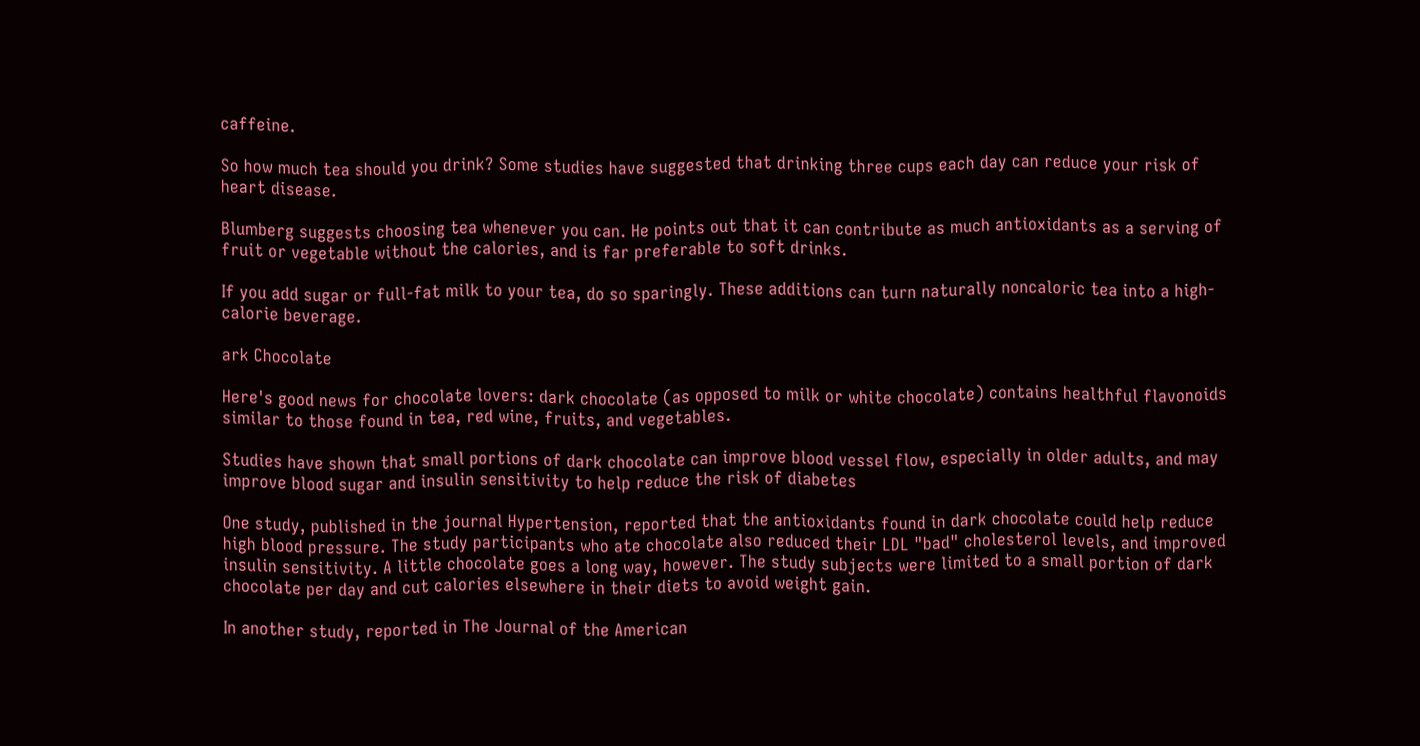caffeine.

So how much tea should you drink? Some studies have suggested that drinking three cups each day can reduce your risk of heart disease.

Blumberg suggests choosing tea whenever you can. He points out that it can contribute as much antioxidants as a serving of fruit or vegetable without the calories, and is far preferable to soft drinks.

If you add sugar or full-fat milk to your tea, do so sparingly. These additions can turn naturally noncaloric tea into a high-calorie beverage.

ark Chocolate

Here's good news for chocolate lovers: dark chocolate (as opposed to milk or white chocolate) contains healthful flavonoids similar to those found in tea, red wine, fruits, and vegetables.

Studies have shown that small portions of dark chocolate can improve blood vessel flow, especially in older adults, and may improve blood sugar and insulin sensitivity to help reduce the risk of diabetes

One study, published in the journal Hypertension, reported that the antioxidants found in dark chocolate could help reduce high blood pressure. The study participants who ate chocolate also reduced their LDL "bad" cholesterol levels, and improved insulin sensitivity. A little chocolate goes a long way, however. The study subjects were limited to a small portion of dark chocolate per day and cut calories elsewhere in their diets to avoid weight gain.

In another study, reported in The Journal of the American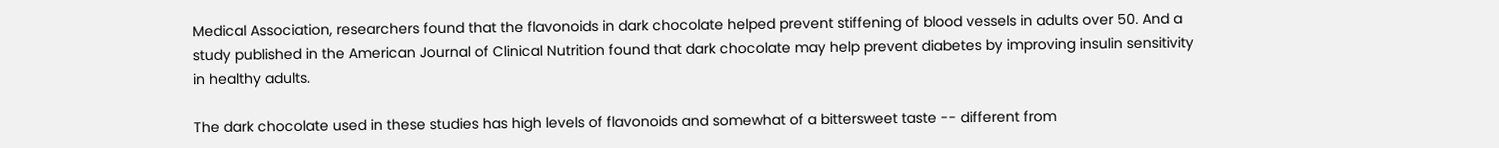Medical Association, researchers found that the flavonoids in dark chocolate helped prevent stiffening of blood vessels in adults over 50. And a study published in the American Journal of Clinical Nutrition found that dark chocolate may help prevent diabetes by improving insulin sensitivity in healthy adults.

The dark chocolate used in these studies has high levels of flavonoids and somewhat of a bittersweet taste -- different from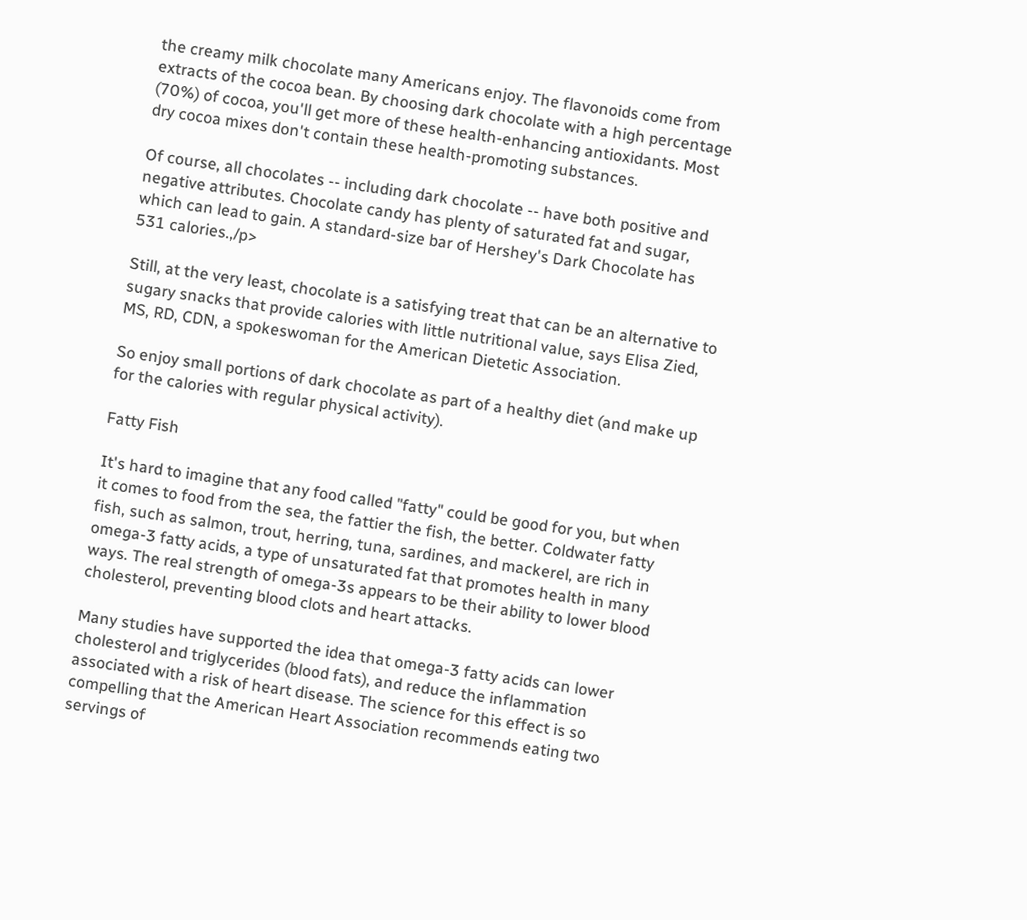the creamy milk chocolate many Americans enjoy. The flavonoids come from extracts of the cocoa bean. By choosing dark chocolate with a high percentage (70%) of cocoa, you'll get more of these health-enhancing antioxidants. Most dry cocoa mixes don't contain these health-promoting substances.

Of course, all chocolates -- including dark chocolate -- have both positive and negative attributes. Chocolate candy has plenty of saturated fat and sugar, which can lead to gain. A standard-size bar of Hershey's Dark Chocolate has 531 calories.,/p>

Still, at the very least, chocolate is a satisfying treat that can be an alternative to sugary snacks that provide calories with little nutritional value, says Elisa Zied, MS, RD, CDN, a spokeswoman for the American Dietetic Association.

So enjoy small portions of dark chocolate as part of a healthy diet (and make up for the calories with regular physical activity).

Fatty Fish

It's hard to imagine that any food called "fatty" could be good for you, but when it comes to food from the sea, the fattier the fish, the better. Coldwater fatty fish, such as salmon, trout, herring, tuna, sardines, and mackerel, are rich in omega-3 fatty acids, a type of unsaturated fat that promotes health in many ways. The real strength of omega-3s appears to be their ability to lower blood cholesterol, preventing blood clots and heart attacks.

Many studies have supported the idea that omega-3 fatty acids can lower cholesterol and triglycerides (blood fats), and reduce the inflammation associated with a risk of heart disease. The science for this effect is so compelling that the American Heart Association recommends eating two servings of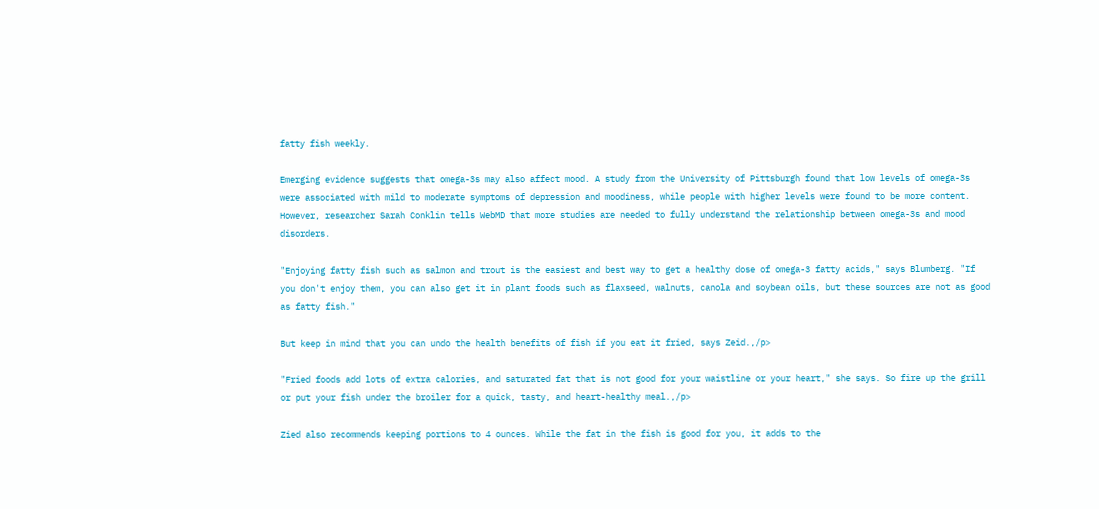fatty fish weekly.

Emerging evidence suggests that omega-3s may also affect mood. A study from the University of Pittsburgh found that low levels of omega-3s were associated with mild to moderate symptoms of depression and moodiness, while people with higher levels were found to be more content. However, researcher Sarah Conklin tells WebMD that more studies are needed to fully understand the relationship between omega-3s and mood disorders.

"Enjoying fatty fish such as salmon and trout is the easiest and best way to get a healthy dose of omega-3 fatty acids," says Blumberg. "If you don't enjoy them, you can also get it in plant foods such as flaxseed, walnuts, canola and soybean oils, but these sources are not as good as fatty fish."

But keep in mind that you can undo the health benefits of fish if you eat it fried, says Zeid.,/p>

"Fried foods add lots of extra calories, and saturated fat that is not good for your waistline or your heart," she says. So fire up the grill or put your fish under the broiler for a quick, tasty, and heart-healthy meal.,/p>

Zied also recommends keeping portions to 4 ounces. While the fat in the fish is good for you, it adds to the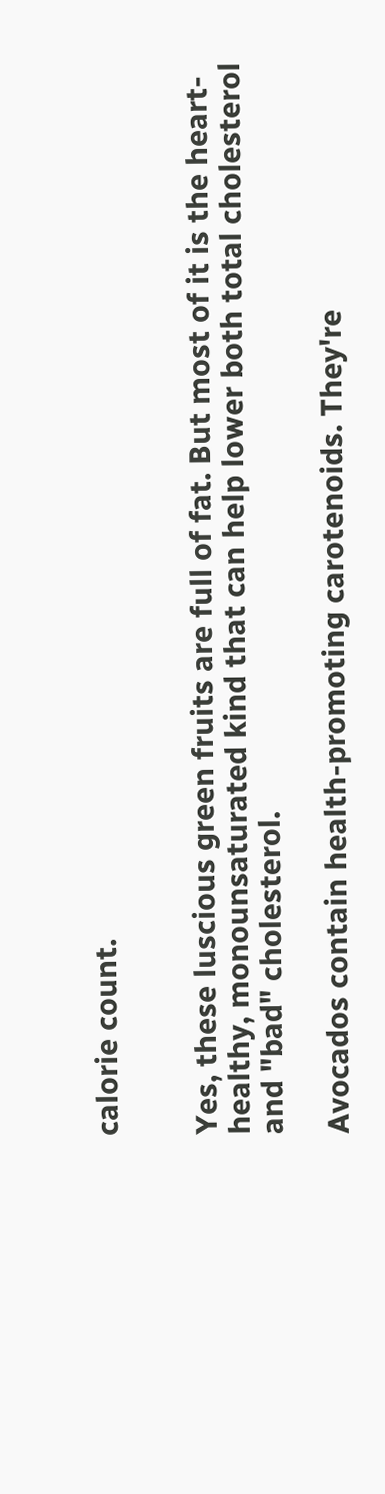calorie count.


Yes, these luscious green fruits are full of fat. But most of it is the heart-healthy, monounsaturated kind that can help lower both total cholesterol and "bad" cholesterol.

Avocados contain health-promoting carotenoids. They're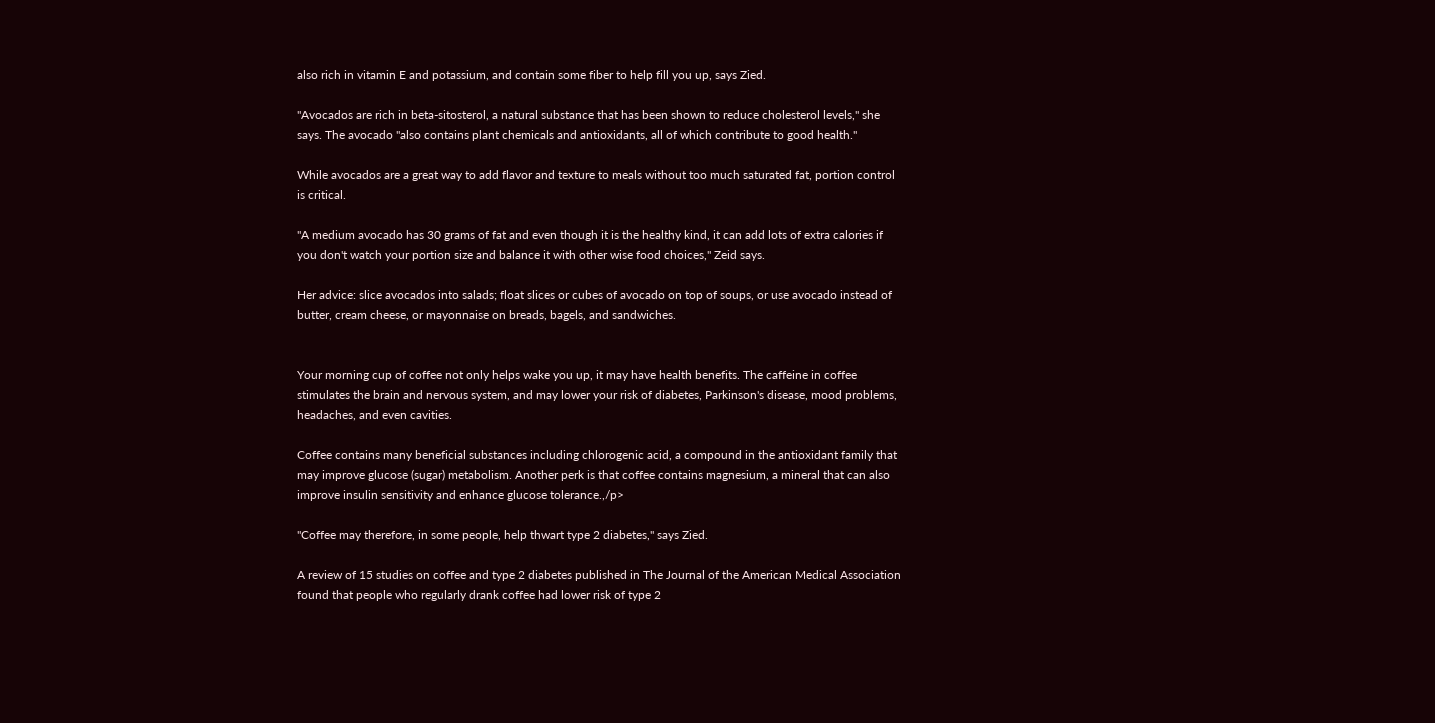also rich in vitamin E and potassium, and contain some fiber to help fill you up, says Zied.

"Avocados are rich in beta-sitosterol, a natural substance that has been shown to reduce cholesterol levels," she says. The avocado "also contains plant chemicals and antioxidants, all of which contribute to good health."

While avocados are a great way to add flavor and texture to meals without too much saturated fat, portion control is critical.

"A medium avocado has 30 grams of fat and even though it is the healthy kind, it can add lots of extra calories if you don't watch your portion size and balance it with other wise food choices," Zeid says.

Her advice: slice avocados into salads; float slices or cubes of avocado on top of soups, or use avocado instead of butter, cream cheese, or mayonnaise on breads, bagels, and sandwiches.


Your morning cup of coffee not only helps wake you up, it may have health benefits. The caffeine in coffee stimulates the brain and nervous system, and may lower your risk of diabetes, Parkinson's disease, mood problems, headaches, and even cavities.

Coffee contains many beneficial substances including chlorogenic acid, a compound in the antioxidant family that may improve glucose (sugar) metabolism. Another perk is that coffee contains magnesium, a mineral that can also improve insulin sensitivity and enhance glucose tolerance.,/p>

"Coffee may therefore, in some people, help thwart type 2 diabetes," says Zied.

A review of 15 studies on coffee and type 2 diabetes published in The Journal of the American Medical Association found that people who regularly drank coffee had lower risk of type 2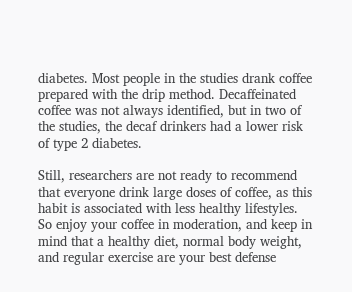diabetes. Most people in the studies drank coffee prepared with the drip method. Decaffeinated coffee was not always identified, but in two of the studies, the decaf drinkers had a lower risk of type 2 diabetes.

Still, researchers are not ready to recommend that everyone drink large doses of coffee, as this habit is associated with less healthy lifestyles. So enjoy your coffee in moderation, and keep in mind that a healthy diet, normal body weight, and regular exercise are your best defense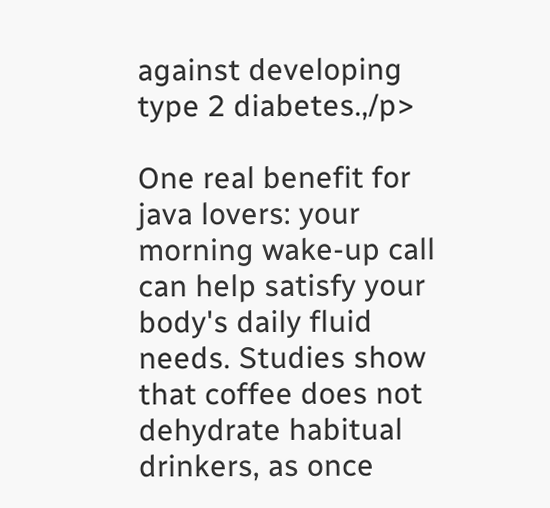against developing type 2 diabetes.,/p>

One real benefit for java lovers: your morning wake-up call can help satisfy your body's daily fluid needs. Studies show that coffee does not dehydrate habitual drinkers, as once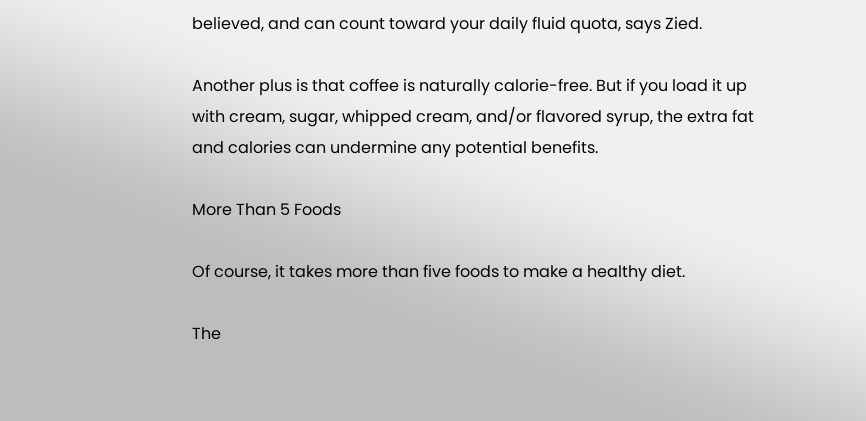believed, and can count toward your daily fluid quota, says Zied.

Another plus is that coffee is naturally calorie-free. But if you load it up with cream, sugar, whipped cream, and/or flavored syrup, the extra fat and calories can undermine any potential benefits.

More Than 5 Foods

Of course, it takes more than five foods to make a healthy diet.

The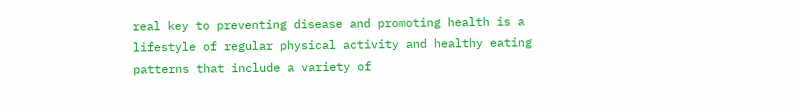real key to preventing disease and promoting health is a lifestyle of regular physical activity and healthy eating patterns that include a variety of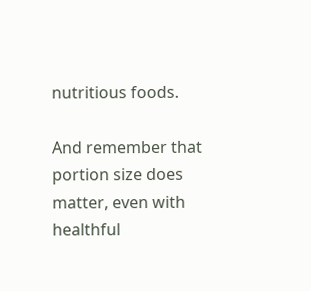nutritious foods.

And remember that portion size does matter, even with healthful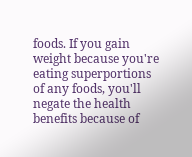foods. If you gain weight because you're eating superportions of any foods, you'll negate the health benefits because of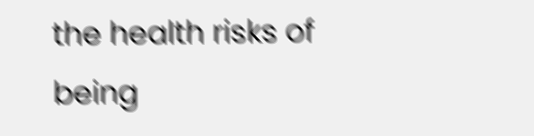the health risks of being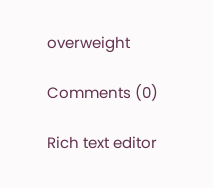overweight

Comments (0)

Rich text editor